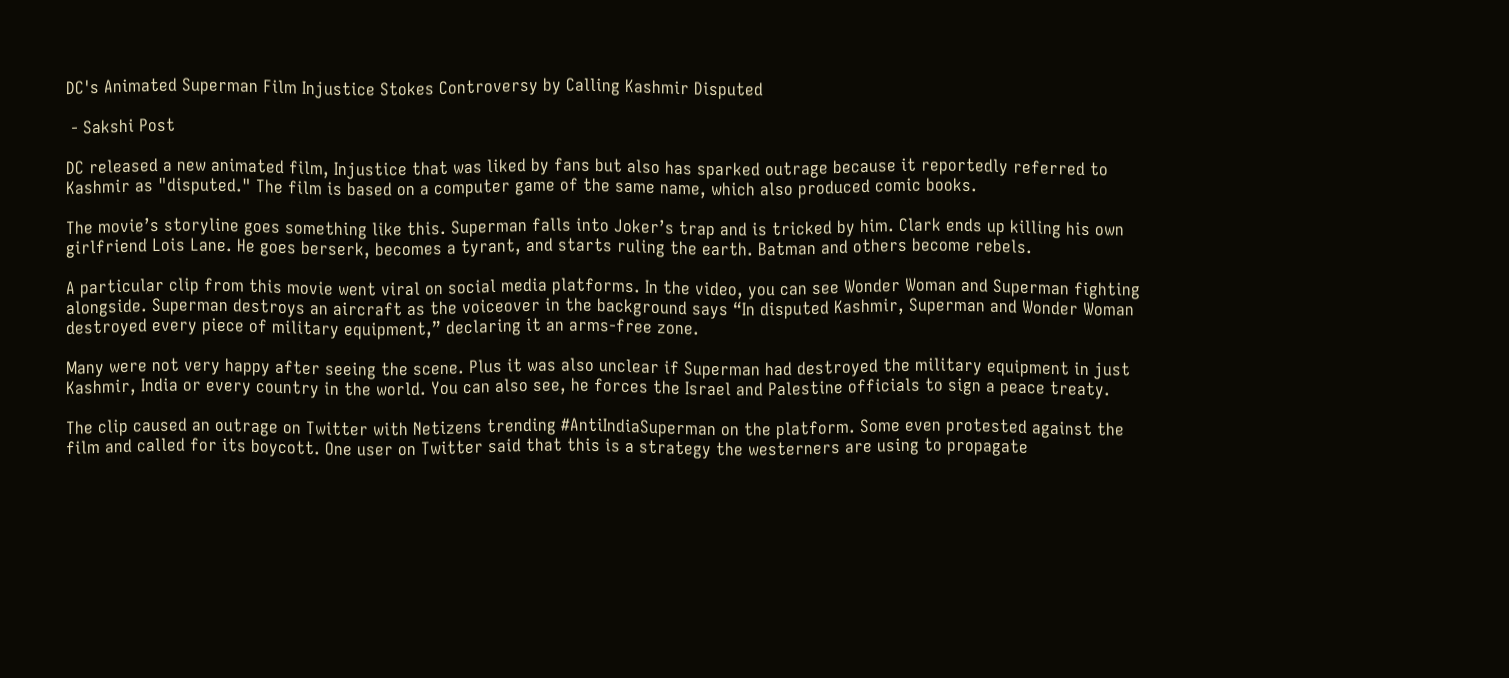DC's Animated Superman Film Injustice Stokes Controversy by Calling Kashmir Disputed

 - Sakshi Post

DC released a new animated film, Injustice that was liked by fans but also has sparked outrage because it reportedly referred to Kashmir as "disputed." The film is based on a computer game of the same name, which also produced comic books.

The movie’s storyline goes something like this. Superman falls into Joker’s trap and is tricked by him. Clark ends up killing his own girlfriend Lois Lane. He goes berserk, becomes a tyrant, and starts ruling the earth. Batman and others become rebels.

A particular clip from this movie went viral on social media platforms. In the video, you can see Wonder Woman and Superman fighting alongside. Superman destroys an aircraft as the voiceover in the background says “In disputed Kashmir, Superman and Wonder Woman destroyed every piece of military equipment,” declaring it an arms-free zone.

Many were not very happy after seeing the scene. Plus it was also unclear if Superman had destroyed the military equipment in just Kashmir, India or every country in the world. You can also see, he forces the Israel and Palestine officials to sign a peace treaty.

The clip caused an outrage on Twitter with Netizens trending #AntiIndiaSuperman on the platform. Some even protested against the film and called for its boycott. One user on Twitter said that this is a strategy the westerners are using to propagate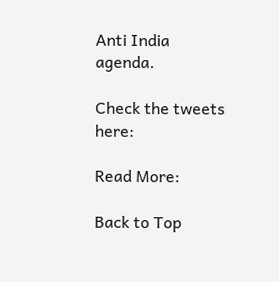Anti India agenda.

Check the tweets here:

Read More:

Back to Top